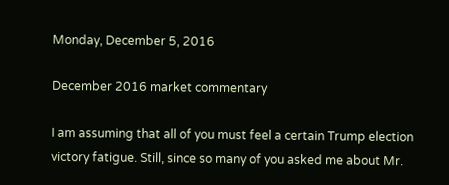Monday, December 5, 2016

December 2016 market commentary

I am assuming that all of you must feel a certain Trump election victory fatigue. Still, since so many of you asked me about Mr.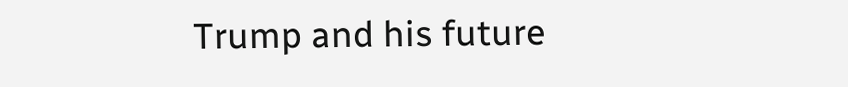Trump and his future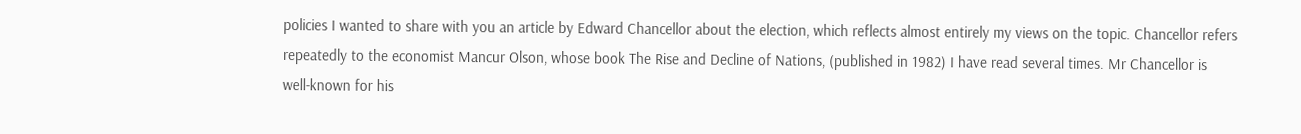policies I wanted to share with you an article by Edward Chancellor about the election, which reflects almost entirely my views on the topic. Chancellor refers repeatedly to the economist Mancur Olson, whose book The Rise and Decline of Nations, (published in 1982) I have read several times. Mr Chancellor is well-known for his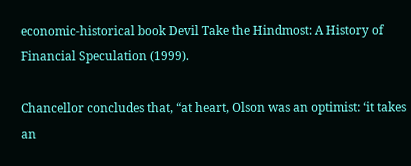economic-historical book Devil Take the Hindmost: A History of Financial Speculation (1999).

Chancellor concludes that, “at heart, Olson was an optimist: ‘it takes an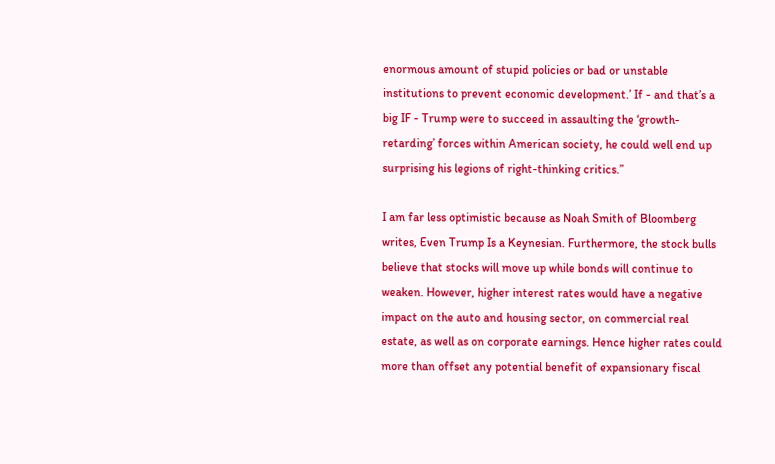enormous amount of stupid policies or bad or unstable institutions to prevent economic development.’ If - and that’s a big IF - Trump were to succeed in assaulting the ‘growth-retarding’ forces within American society, he could well end up surprising his legions of right-thinking critics.”

I am far less optimistic because as Noah Smith of Bloomberg writes, Even Trump Is a Keynesian. Furthermore, the stock bulls believe that stocks will move up while bonds will continue to weaken. However, higher interest rates would have a negative impact on the auto and housing sector, on commercial real estate, as well as on corporate earnings. Hence higher rates could more than offset any potential benefit of expansionary fiscal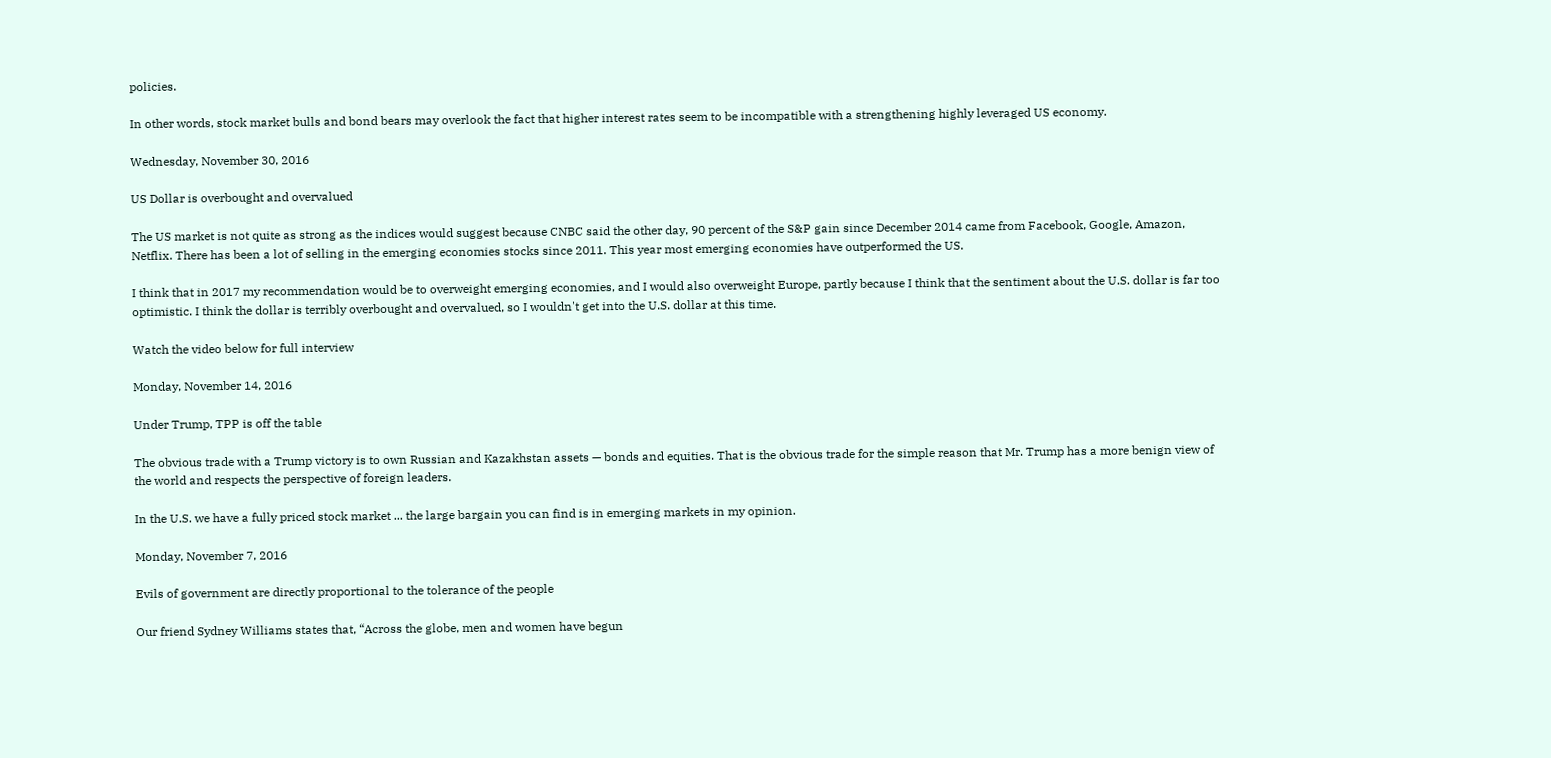policies.

In other words, stock market bulls and bond bears may overlook the fact that higher interest rates seem to be incompatible with a strengthening highly leveraged US economy.

Wednesday, November 30, 2016

US Dollar is overbought and overvalued

The US market is not quite as strong as the indices would suggest because CNBC said the other day, 90 percent of the S&P gain since December 2014 came from Facebook, Google, Amazon, Netflix. There has been a lot of selling in the emerging economies stocks since 2011. This year most emerging economies have outperformed the US.

I think that in 2017 my recommendation would be to overweight emerging economies, and I would also overweight Europe, partly because I think that the sentiment about the U.S. dollar is far too optimistic. I think the dollar is terribly overbought and overvalued, so I wouldn't get into the U.S. dollar at this time.

Watch the video below for full interview

Monday, November 14, 2016

Under Trump, TPP is off the table

The obvious trade with a Trump victory is to own Russian and Kazakhstan assets — bonds and equities. That is the obvious trade for the simple reason that Mr. Trump has a more benign view of the world and respects the perspective of foreign leaders.

In the U.S. we have a fully priced stock market ... the large bargain you can find is in emerging markets in my opinion.

Monday, November 7, 2016

Evils of government are directly proportional to the tolerance of the people

Our friend Sydney Williams states that, “Across the globe, men and women have begun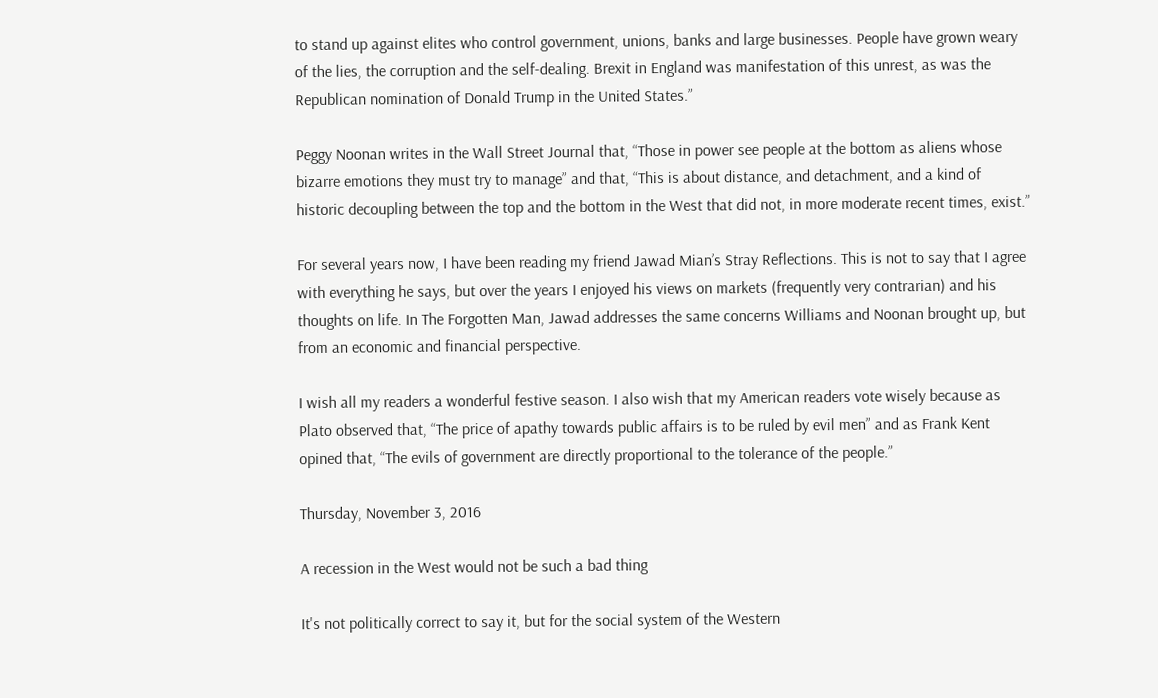to stand up against elites who control government, unions, banks and large businesses. People have grown weary of the lies, the corruption and the self-dealing. Brexit in England was manifestation of this unrest, as was the Republican nomination of Donald Trump in the United States.”

Peggy Noonan writes in the Wall Street Journal that, “Those in power see people at the bottom as aliens whose bizarre emotions they must try to manage” and that, “This is about distance, and detachment, and a kind of historic decoupling between the top and the bottom in the West that did not, in more moderate recent times, exist.”

For several years now, I have been reading my friend Jawad Mian’s Stray Reflections. This is not to say that I agree with everything he says, but over the years I enjoyed his views on markets (frequently very contrarian) and his thoughts on life. In The Forgotten Man, Jawad addresses the same concerns Williams and Noonan brought up, but from an economic and financial perspective.

I wish all my readers a wonderful festive season. I also wish that my American readers vote wisely because as Plato observed that, “The price of apathy towards public affairs is to be ruled by evil men” and as Frank Kent opined that, “The evils of government are directly proportional to the tolerance of the people.”

Thursday, November 3, 2016

A recession in the West would not be such a bad thing

It's not politically correct to say it, but for the social system of the Western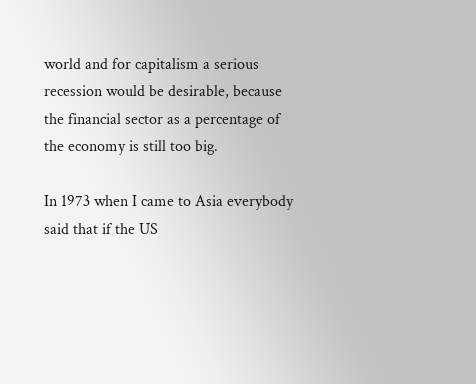world and for capitalism a serious recession would be desirable, because the financial sector as a percentage of the economy is still too big.

In 1973 when I came to Asia everybody said that if the US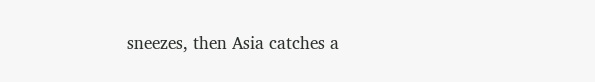sneezes, then Asia catches a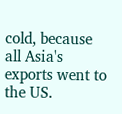cold, because all Asia's exports went to the US.